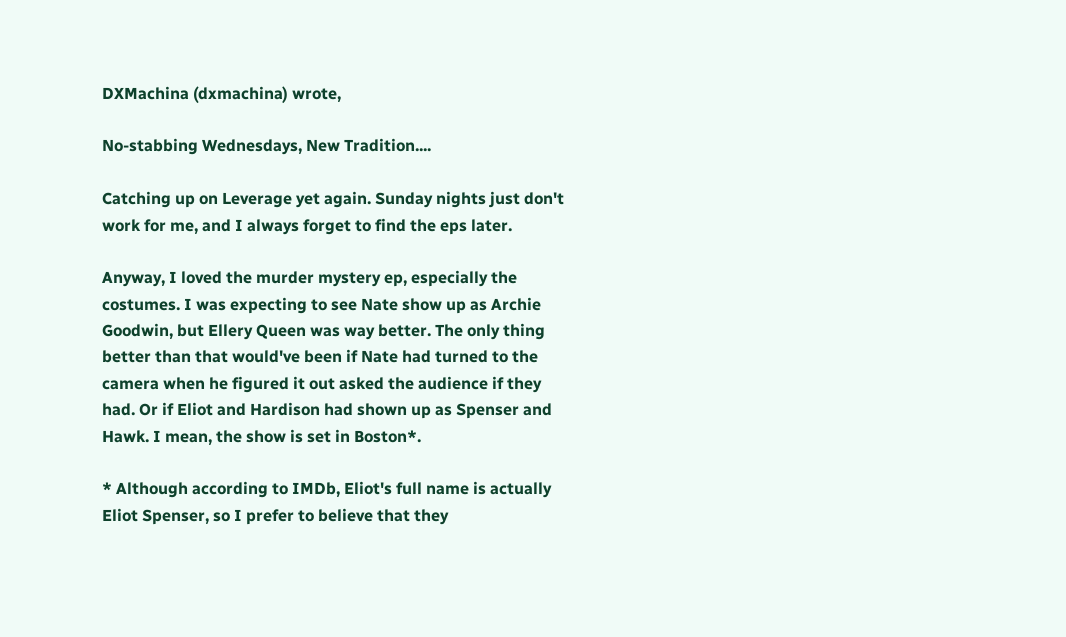DXMachina (dxmachina) wrote,

No-stabbing Wednesdays, New Tradition....

Catching up on Leverage yet again. Sunday nights just don't work for me, and I always forget to find the eps later.

Anyway, I loved the murder mystery ep, especially the costumes. I was expecting to see Nate show up as Archie Goodwin, but Ellery Queen was way better. The only thing better than that would've been if Nate had turned to the camera when he figured it out asked the audience if they had. Or if Eliot and Hardison had shown up as Spenser and Hawk. I mean, the show is set in Boston*.

* Although according to IMDb, Eliot's full name is actually Eliot Spenser, so I prefer to believe that they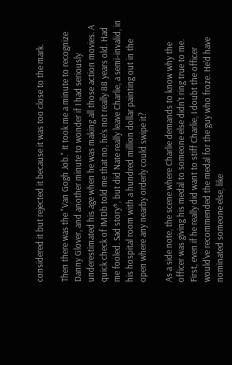considered it but rejected it because it was too close to the mark.

Then there was the "Van Gogh Job." It took me a minute to recognize Danny Glover, and another minute to wonder if I had seriously underestimated his age when he was making all those action movies. A quick check of IMDb told me that no, he's not really 88 years old. Had me fooled. Sad story*, but did Nate really leave Charlie, a semi-invalid, in his hospital room with a hundred million dollar painting out in the open where any nearby orderly could swipe it?

As a side note, the scene where Charlie demands to know why the officer was giving his medal to someone else didn't ring true to me. First, even if he really did want to stiff Charlie, I doubt the officer would've recommended the medal for the guy who froze. He'd have nominated someone else, like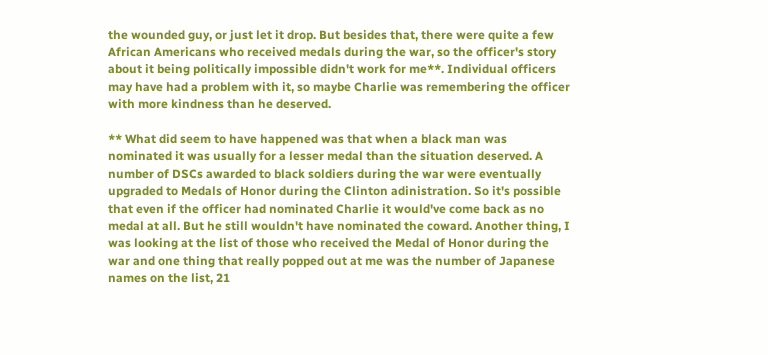the wounded guy, or just let it drop. But besides that, there were quite a few African Americans who received medals during the war, so the officer's story about it being politically impossible didn't work for me**. Individual officers may have had a problem with it, so maybe Charlie was remembering the officer with more kindness than he deserved.

** What did seem to have happened was that when a black man was nominated it was usually for a lesser medal than the situation deserved. A number of DSCs awarded to black soldiers during the war were eventually upgraded to Medals of Honor during the Clinton adinistration. So it's possible that even if the officer had nominated Charlie it would've come back as no medal at all. But he still wouldn't have nominated the coward. Another thing, I was looking at the list of those who received the Medal of Honor during the war and one thing that really popped out at me was the number of Japanese names on the list, 21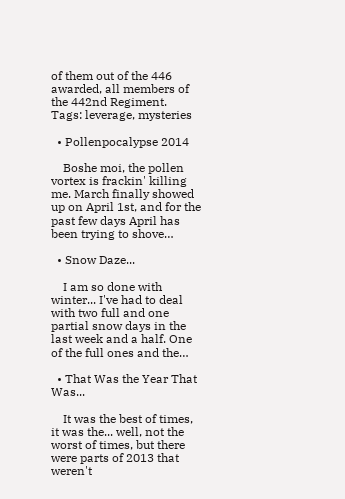of them out of the 446 awarded, all members of the 442nd Regiment.
Tags: leverage, mysteries

  • Pollenpocalypse 2014

    Boshe moi, the pollen vortex is frackin' killing me. March finally showed up on April 1st, and for the past few days April has been trying to shove…

  • Snow Daze...

    I am so done with winter... I've had to deal with two full and one partial snow days in the last week and a half. One of the full ones and the…

  • That Was the Year That Was...

    It was the best of times, it was the... well, not the worst of times, but there were parts of 2013 that weren't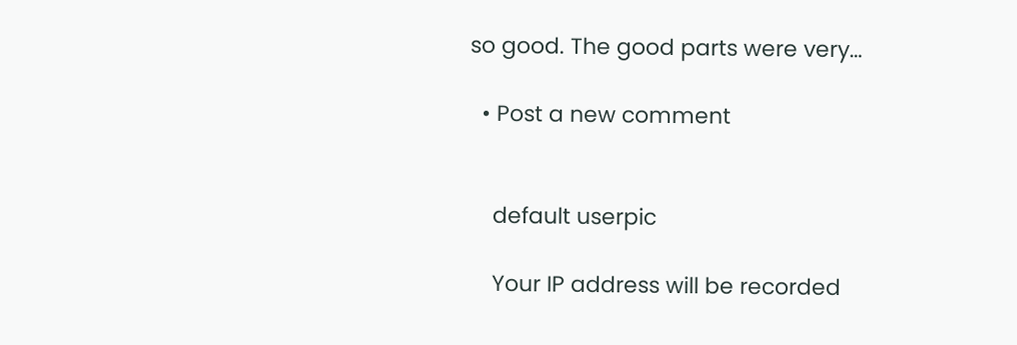so good. The good parts were very…

  • Post a new comment


    default userpic

    Your IP address will be recorded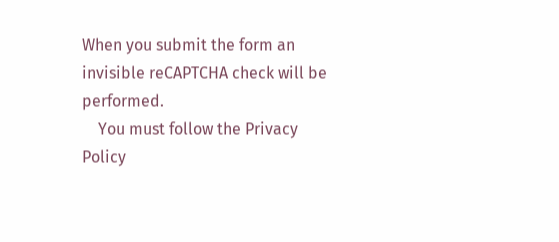When you submit the form an invisible reCAPTCHA check will be performed.
    You must follow the Privacy Policy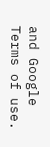and Google Terms of use.